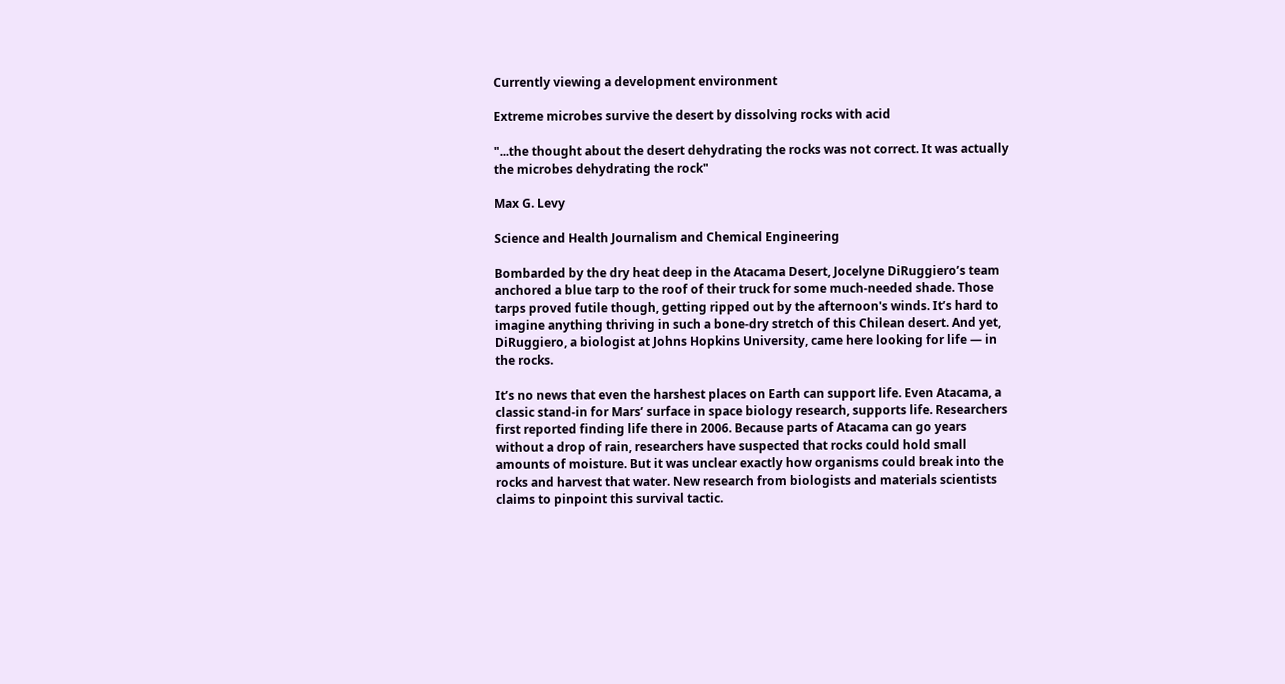Currently viewing a development environment

Extreme microbes survive the desert by dissolving rocks with acid

"...the thought about the desert dehydrating the rocks was not correct. It was actually the microbes dehydrating the rock"

Max G. Levy

Science and Health Journalism and Chemical Engineering

Bombarded by the dry heat deep in the Atacama Desert, Jocelyne DiRuggiero’s team anchored a blue tarp to the roof of their truck for some much-needed shade. Those tarps proved futile though, getting ripped out by the afternoon's winds. It’s hard to imagine anything thriving in such a bone-dry stretch of this Chilean desert. And yet, DiRuggiero, a biologist at Johns Hopkins University, came here looking for life — in the rocks.

It’s no news that even the harshest places on Earth can support life. Even Atacama, a classic stand-in for Mars’ surface in space biology research, supports life. Researchers first reported finding life there in 2006. Because parts of Atacama can go years without a drop of rain, researchers have suspected that rocks could hold small amounts of moisture. But it was unclear exactly how organisms could break into the rocks and harvest that water. New research from biologists and materials scientists claims to pinpoint this survival tactic.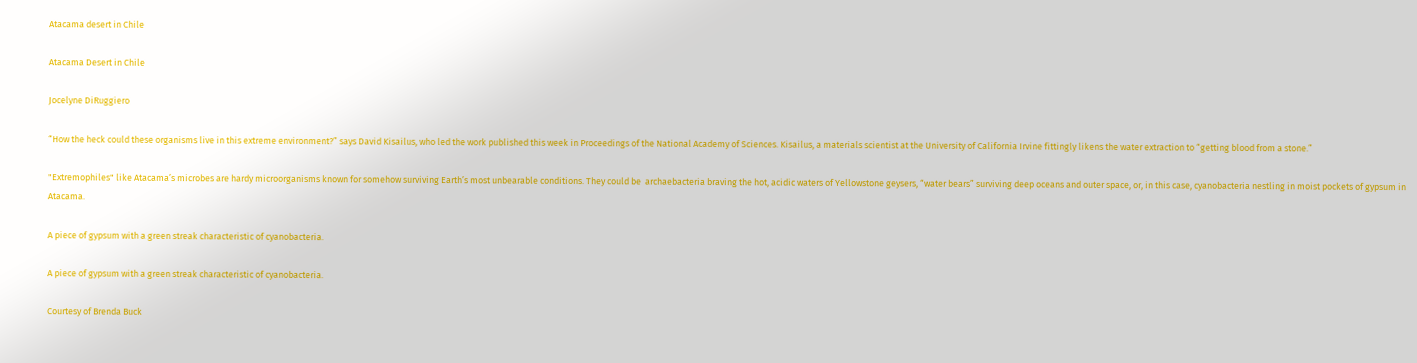Atacama desert in Chile

Atacama Desert in Chile

Jocelyne DiRuggiero

“How the heck could these organisms live in this extreme environment?” says David Kisailus, who led the work published this week in Proceedings of the National Academy of Sciences. Kisailus, a materials scientist at the University of California Irvine fittingly likens the water extraction to “getting blood from a stone.”

"Extremophiles" like Atacama’s microbes are hardy microorganisms known for somehow surviving Earth’s most unbearable conditions. They could be  archaebacteria braving the hot, acidic waters of Yellowstone geysers, “water bears” surviving deep oceans and outer space, or, in this case, cyanobacteria nestling in moist pockets of gypsum in Atacama.

A piece of gypsum with a green streak characteristic of cyanobacteria.

A piece of gypsum with a green streak characteristic of cyanobacteria.

Courtesy of Brenda Buck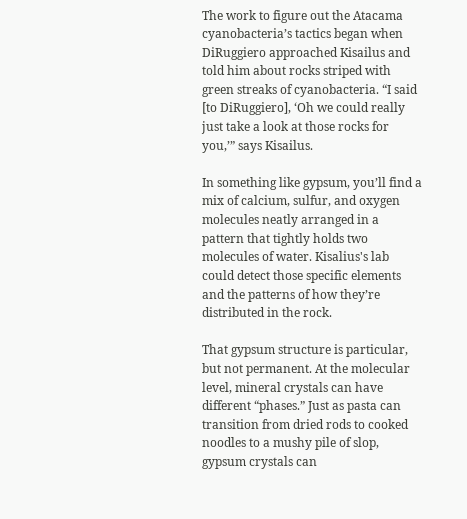The work to figure out the Atacama cyanobacteria’s tactics began when DiRuggiero approached Kisailus and told him about rocks striped with green streaks of cyanobacteria. “I said [to DiRuggiero], ‘Oh we could really just take a look at those rocks for you,’” says Kisailus.

In something like gypsum, you’ll find a mix of calcium, sulfur, and oxygen molecules neatly arranged in a pattern that tightly holds two molecules of water. Kisalius's lab could detect those specific elements and the patterns of how they’re distributed in the rock.

That gypsum structure is particular, but not permanent. At the molecular level, mineral crystals can have different “phases.” Just as pasta can transition from dried rods to cooked noodles to a mushy pile of slop, gypsum crystals can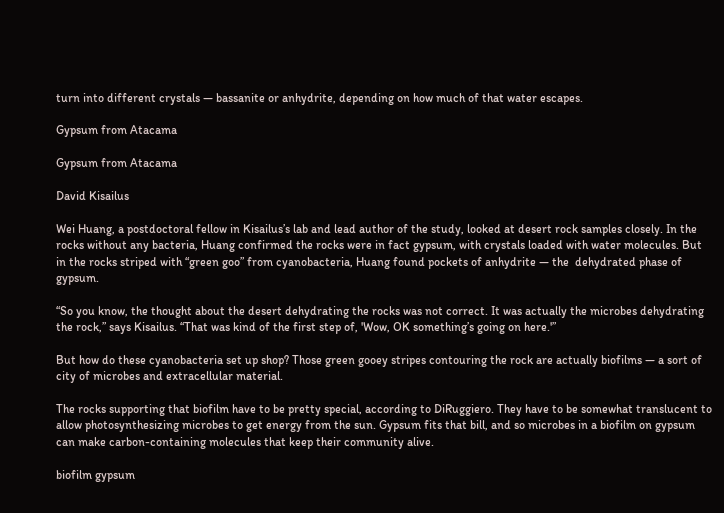turn into different crystals — bassanite or anhydrite, depending on how much of that water escapes.

Gypsum from Atacama

Gypsum from Atacama

David Kisailus

Wei Huang, a postdoctoral fellow in Kisailus’s lab and lead author of the study, looked at desert rock samples closely. In the rocks without any bacteria, Huang confirmed the rocks were in fact gypsum, with crystals loaded with water molecules. But in the rocks striped with “green goo” from cyanobacteria, Huang found pockets of anhydrite — the  dehydrated phase of gypsum.

“So you know, the thought about the desert dehydrating the rocks was not correct. It was actually the microbes dehydrating the rock,” says Kisailus. “That was kind of the first step of, 'Wow, OK something’s going on here.'”

But how do these cyanobacteria set up shop? Those green gooey stripes contouring the rock are actually biofilms — a sort of city of microbes and extracellular material.

The rocks supporting that biofilm have to be pretty special, according to DiRuggiero. They have to be somewhat translucent to allow photosynthesizing microbes to get energy from the sun. Gypsum fits that bill, and so microbes in a biofilm on gypsum can make carbon-containing molecules that keep their community alive.

biofilm gypsum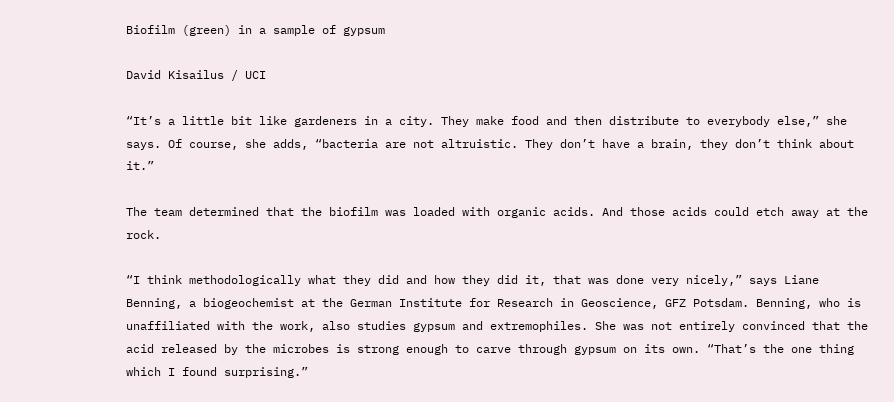Biofilm (green) in a sample of gypsum

David Kisailus / UCI

“It’s a little bit like gardeners in a city. They make food and then distribute to everybody else,” she says. Of course, she adds, “bacteria are not altruistic. They don’t have a brain, they don’t think about it.”

The team determined that the biofilm was loaded with organic acids. And those acids could etch away at the rock.

“I think methodologically what they did and how they did it, that was done very nicely,” says Liane Benning, a biogeochemist at the German Institute for Research in Geoscience, GFZ Potsdam. Benning, who is unaffiliated with the work, also studies gypsum and extremophiles. She was not entirely convinced that the acid released by the microbes is strong enough to carve through gypsum on its own. “That’s the one thing which I found surprising.”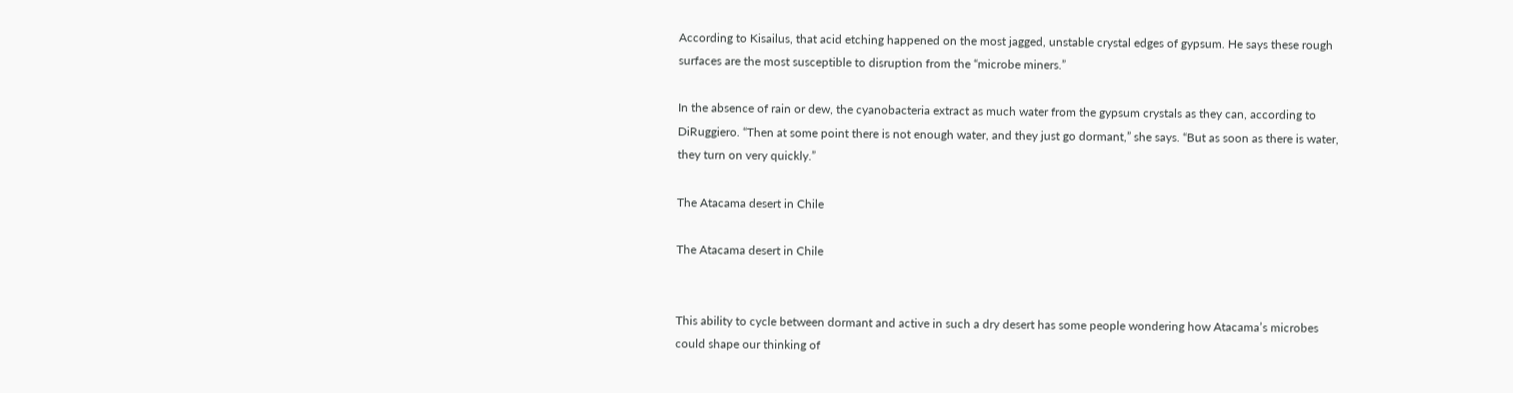According to Kisailus, that acid etching happened on the most jagged, unstable crystal edges of gypsum. He says these rough surfaces are the most susceptible to disruption from the “microbe miners.”

In the absence of rain or dew, the cyanobacteria extract as much water from the gypsum crystals as they can, according to DiRuggiero. “Then at some point there is not enough water, and they just go dormant,” she says. “But as soon as there is water, they turn on very quickly.”

The Atacama desert in Chile

The Atacama desert in Chile


This ability to cycle between dormant and active in such a dry desert has some people wondering how Atacama’s microbes could shape our thinking of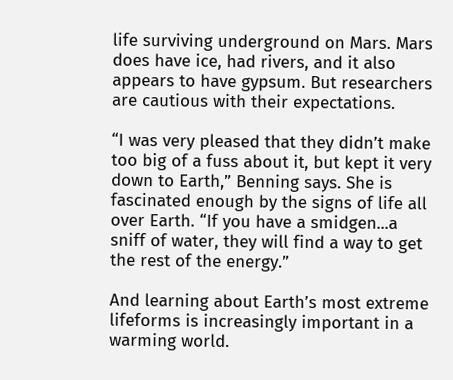life surviving underground on Mars. Mars does have ice, had rivers, and it also appears to have gypsum. But researchers are cautious with their expectations.

“I was very pleased that they didn’t make too big of a fuss about it, but kept it very down to Earth,” Benning says. She is fascinated enough by the signs of life all over Earth. “If you have a smidgen...a sniff of water, they will find a way to get the rest of the energy.”

And learning about Earth’s most extreme lifeforms is increasingly important in a warming world.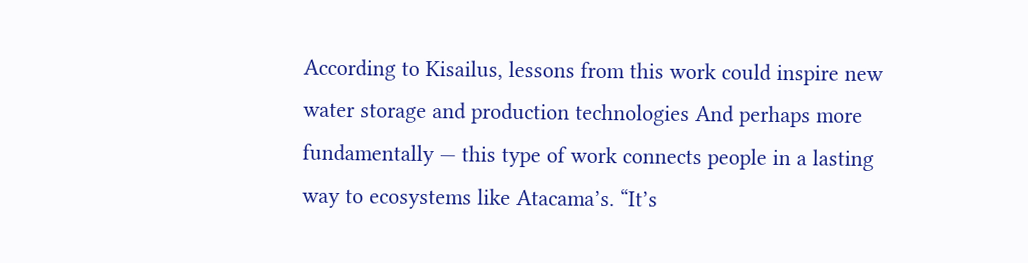According to Kisailus, lessons from this work could inspire new water storage and production technologies And perhaps more fundamentally — this type of work connects people in a lasting way to ecosystems like Atacama’s. “It’s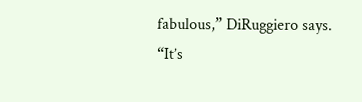fabulous,” DiRuggiero says. “It’s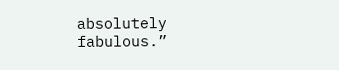absolutely fabulous.”